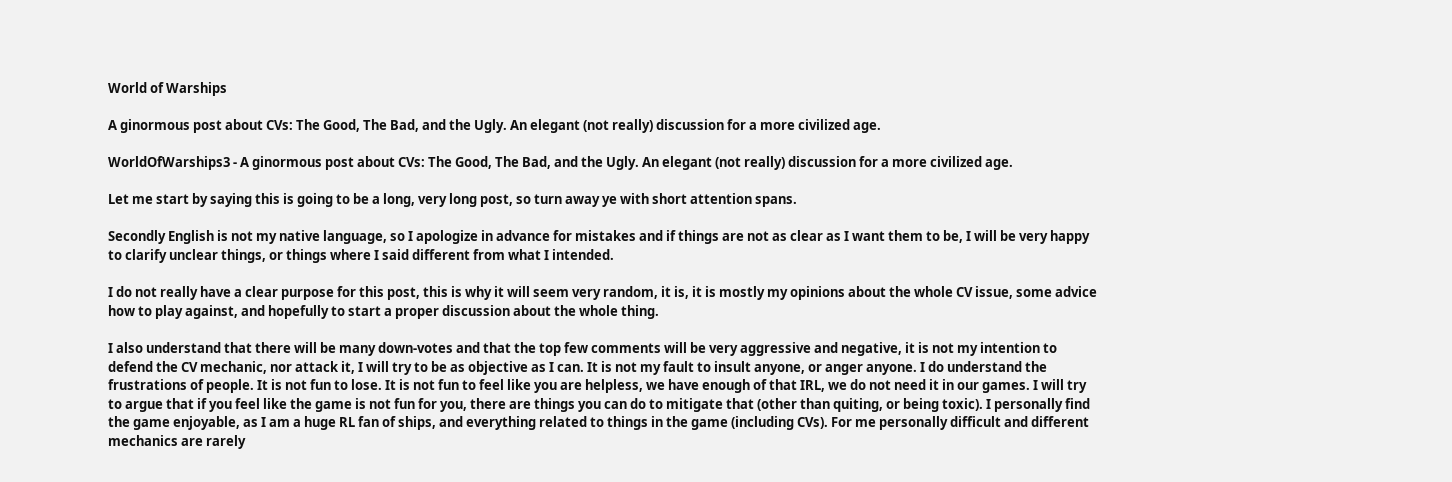World of Warships

A ginormous post about CVs: The Good, The Bad, and the Ugly. An elegant (not really) discussion for a more civilized age.

WorldOfWarships3 - A ginormous post about CVs: The Good, The Bad, and the Ugly. An elegant (not really) discussion for a more civilized age.

Let me start by saying this is going to be a long, very long post, so turn away ye with short attention spans.

Secondly English is not my native language, so I apologize in advance for mistakes and if things are not as clear as I want them to be, I will be very happy to clarify unclear things, or things where I said different from what I intended.

I do not really have a clear purpose for this post, this is why it will seem very random, it is, it is mostly my opinions about the whole CV issue, some advice how to play against, and hopefully to start a proper discussion about the whole thing.

I also understand that there will be many down-votes and that the top few comments will be very aggressive and negative, it is not my intention to defend the CV mechanic, nor attack it, I will try to be as objective as I can. It is not my fault to insult anyone, or anger anyone. I do understand the frustrations of people. It is not fun to lose. It is not fun to feel like you are helpless, we have enough of that IRL, we do not need it in our games. I will try to argue that if you feel like the game is not fun for you, there are things you can do to mitigate that (other than quiting, or being toxic). I personally find the game enjoyable, as I am a huge RL fan of ships, and everything related to things in the game (including CVs). For me personally difficult and different mechanics are rarely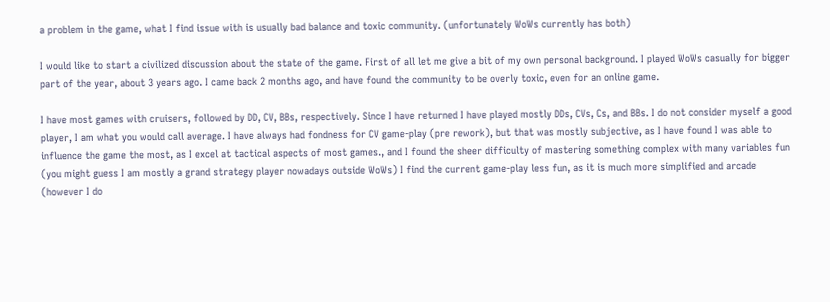a problem in the game, what I find issue with is usually bad balance and toxic community. (unfortunately WoWs currently has both)

I would like to start a civilized discussion about the state of the game. First of all let me give a bit of my own personal background. I played WoWs casually for bigger part of the year, about 3 years ago. I came back 2 months ago, and have found the community to be overly toxic, even for an online game.

I have most games with cruisers, followed by DD, CV, BBs, respectively. Since I have returned I have played mostly DDs, CVs, Cs, and BBs. I do not consider myself a good player, I am what you would call average. I have always had fondness for CV game-play (pre rework), but that was mostly subjective, as I have found I was able to influence the game the most, as I excel at tactical aspects of most games., and I found the sheer difficulty of mastering something complex with many variables fun (you might guess I am mostly a grand strategy player nowadays outside WoWs) I find the current game-play less fun, as it is much more simplified and arcade (however I do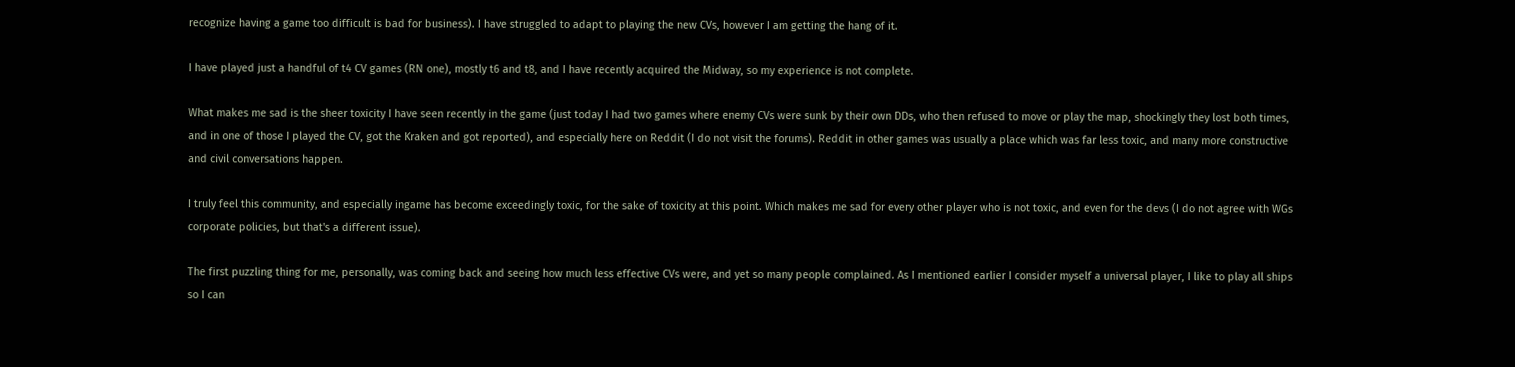recognize having a game too difficult is bad for business). I have struggled to adapt to playing the new CVs, however I am getting the hang of it.

I have played just a handful of t4 CV games (RN one), mostly t6 and t8, and I have recently acquired the Midway, so my experience is not complete.

What makes me sad is the sheer toxicity I have seen recently in the game (just today I had two games where enemy CVs were sunk by their own DDs, who then refused to move or play the map, shockingly they lost both times, and in one of those I played the CV, got the Kraken and got reported), and especially here on Reddit (I do not visit the forums). Reddit in other games was usually a place which was far less toxic, and many more constructive and civil conversations happen.

I truly feel this community, and especially ingame has become exceedingly toxic, for the sake of toxicity at this point. Which makes me sad for every other player who is not toxic, and even for the devs (I do not agree with WGs corporate policies, but that's a different issue).

The first puzzling thing for me, personally, was coming back and seeing how much less effective CVs were, and yet so many people complained. As I mentioned earlier I consider myself a universal player, I like to play all ships so I can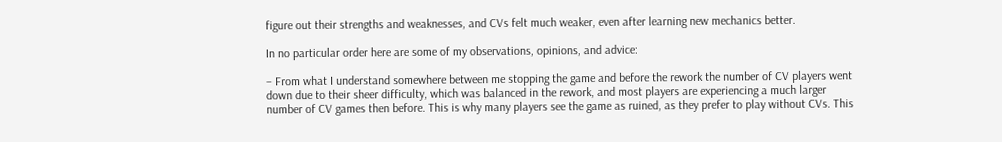figure out their strengths and weaknesses, and CVs felt much weaker, even after learning new mechanics better.

In no particular order here are some of my observations, opinions, and advice:

– From what I understand somewhere between me stopping the game and before the rework the number of CV players went down due to their sheer difficulty, which was balanced in the rework, and most players are experiencing a much larger number of CV games then before. This is why many players see the game as ruined, as they prefer to play without CVs. This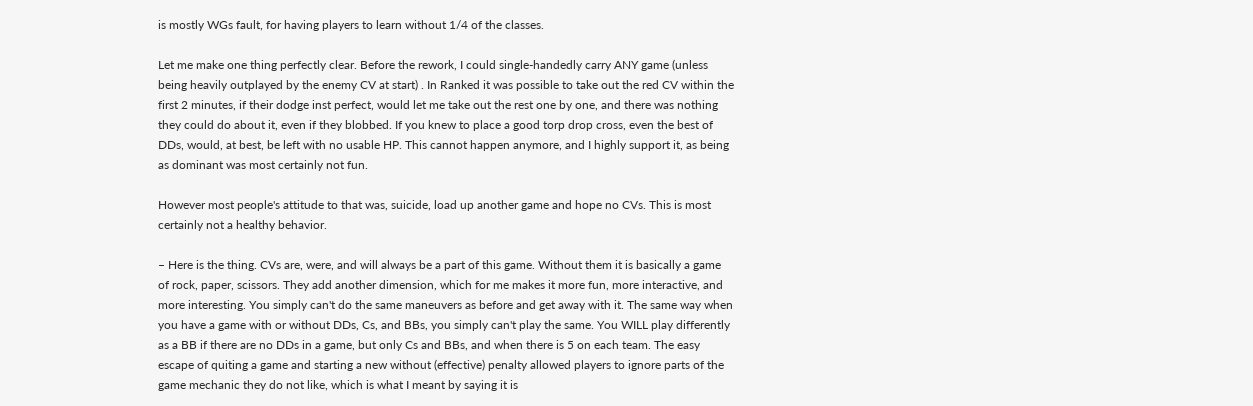is mostly WGs fault, for having players to learn without 1/4 of the classes.

Let me make one thing perfectly clear. Before the rework, I could single-handedly carry ANY game (unless being heavily outplayed by the enemy CV at start) . In Ranked it was possible to take out the red CV within the first 2 minutes, if their dodge inst perfect, would let me take out the rest one by one, and there was nothing they could do about it, even if they blobbed. If you knew to place a good torp drop cross, even the best of DDs, would, at best, be left with no usable HP. This cannot happen anymore, and I highly support it, as being as dominant was most certainly not fun.

However most people's attitude to that was, suicide, load up another game and hope no CVs. This is most certainly not a healthy behavior.

– Here is the thing. CVs are, were, and will always be a part of this game. Without them it is basically a game of rock, paper, scissors. They add another dimension, which for me makes it more fun, more interactive, and more interesting. You simply can't do the same maneuvers as before and get away with it. The same way when you have a game with or without DDs, Cs, and BBs, you simply can't play the same. You WILL play differently as a BB if there are no DDs in a game, but only Cs and BBs, and when there is 5 on each team. The easy escape of quiting a game and starting a new without (effective) penalty allowed players to ignore parts of the game mechanic they do not like, which is what I meant by saying it is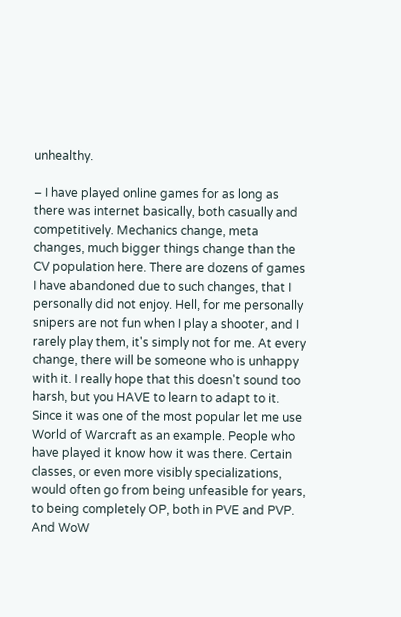unhealthy.

– I have played online games for as long as there was internet basically, both casually and competitively. Mechanics change, meta changes, much bigger things change than the CV population here. There are dozens of games I have abandoned due to such changes, that I personally did not enjoy. Hell, for me personally snipers are not fun when I play a shooter, and I rarely play them, it's simply not for me. At every change, there will be someone who is unhappy with it. I really hope that this doesn't sound too harsh, but you HAVE to learn to adapt to it. Since it was one of the most popular let me use World of Warcraft as an example. People who have played it know how it was there. Certain classes, or even more visibly specializations, would often go from being unfeasible for years, to being completely OP, both in PVE and PVP. And WoW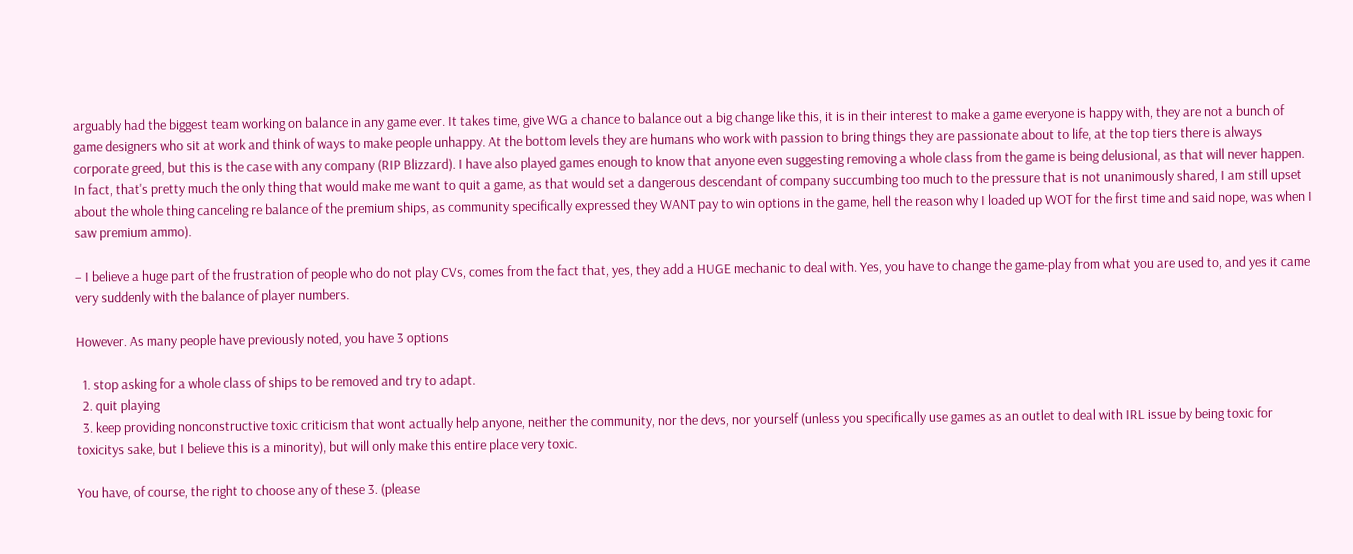arguably had the biggest team working on balance in any game ever. It takes time, give WG a chance to balance out a big change like this, it is in their interest to make a game everyone is happy with, they are not a bunch of game designers who sit at work and think of ways to make people unhappy. At the bottom levels they are humans who work with passion to bring things they are passionate about to life, at the top tiers there is always corporate greed, but this is the case with any company (RIP Blizzard). I have also played games enough to know that anyone even suggesting removing a whole class from the game is being delusional, as that will never happen. In fact, that's pretty much the only thing that would make me want to quit a game, as that would set a dangerous descendant of company succumbing too much to the pressure that is not unanimously shared, I am still upset about the whole thing canceling re balance of the premium ships, as community specifically expressed they WANT pay to win options in the game, hell the reason why I loaded up WOT for the first time and said nope, was when I saw premium ammo).

– I believe a huge part of the frustration of people who do not play CVs, comes from the fact that, yes, they add a HUGE mechanic to deal with. Yes, you have to change the game-play from what you are used to, and yes it came very suddenly with the balance of player numbers.

However. As many people have previously noted, you have 3 options

  1. stop asking for a whole class of ships to be removed and try to adapt.
  2. quit playing
  3. keep providing nonconstructive toxic criticism that wont actually help anyone, neither the community, nor the devs, nor yourself (unless you specifically use games as an outlet to deal with IRL issue by being toxic for toxicitys sake, but I believe this is a minority), but will only make this entire place very toxic.

You have, of course, the right to choose any of these 3. (please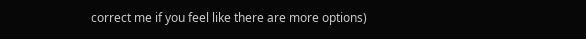correct me if you feel like there are more options)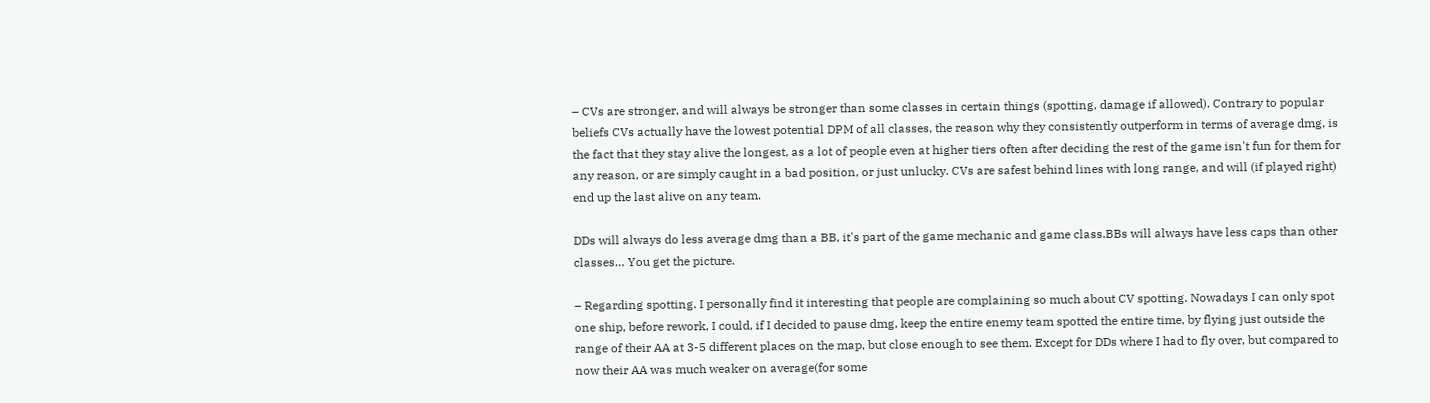– CVs are stronger, and will always be stronger than some classes in certain things (spotting, damage if allowed). Contrary to popular beliefs CVs actually have the lowest potential DPM of all classes, the reason why they consistently outperform in terms of average dmg, is the fact that they stay alive the longest, as a lot of people even at higher tiers often after deciding the rest of the game isn't fun for them for any reason, or are simply caught in a bad position, or just unlucky. CVs are safest behind lines with long range, and will (if played right) end up the last alive on any team.

DDs will always do less average dmg than a BB, it's part of the game mechanic and game class.BBs will always have less caps than other classes… You get the picture.

– Regarding spotting. I personally find it interesting that people are complaining so much about CV spotting. Nowadays I can only spot one ship, before rework, I could, if I decided to pause dmg, keep the entire enemy team spotted the entire time, by flying just outside the range of their AA at 3-5 different places on the map, but close enough to see them. Except for DDs where I had to fly over, but compared to now their AA was much weaker on average(for some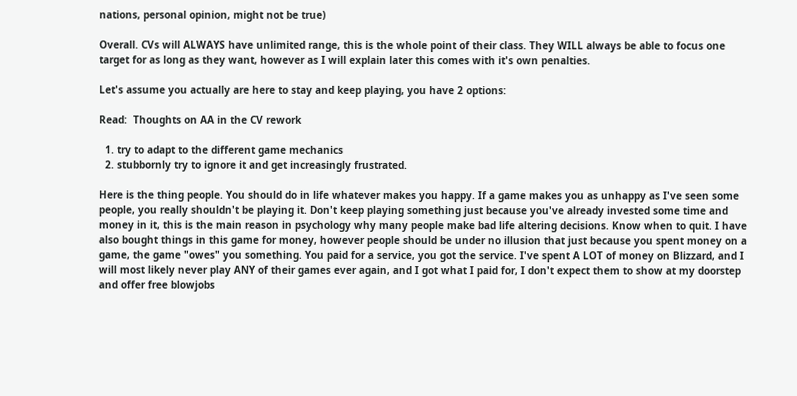nations, personal opinion, might not be true)

Overall. CVs will ALWAYS have unlimited range, this is the whole point of their class. They WILL always be able to focus one target for as long as they want, however as I will explain later this comes with it's own penalties.

Let's assume you actually are here to stay and keep playing, you have 2 options:

Read:  Thoughts on AA in the CV rework

  1. try to adapt to the different game mechanics
  2. stubbornly try to ignore it and get increasingly frustrated.

Here is the thing people. You should do in life whatever makes you happy. If a game makes you as unhappy as I've seen some people, you really shouldn't be playing it. Don't keep playing something just because you've already invested some time and money in it, this is the main reason in psychology why many people make bad life altering decisions. Know when to quit. I have also bought things in this game for money, however people should be under no illusion that just because you spent money on a game, the game "owes" you something. You paid for a service, you got the service. I've spent A LOT of money on Blizzard, and I will most likely never play ANY of their games ever again, and I got what I paid for, I don't expect them to show at my doorstep and offer free blowjobs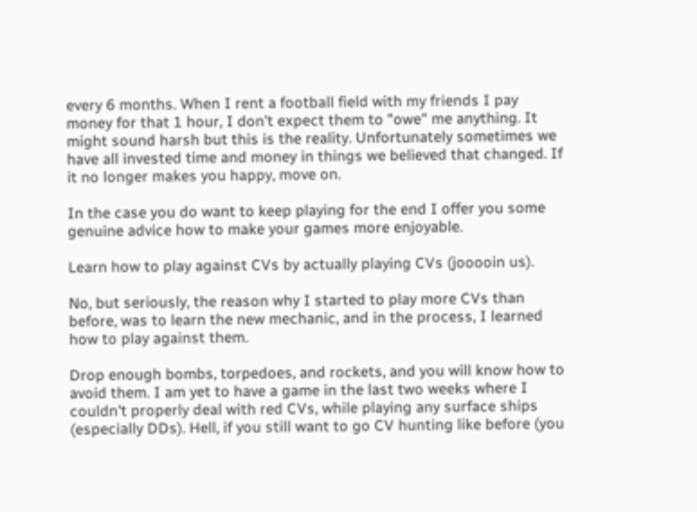every 6 months. When I rent a football field with my friends I pay money for that 1 hour, I don't expect them to "owe" me anything. It might sound harsh but this is the reality. Unfortunately sometimes we have all invested time and money in things we believed that changed. If it no longer makes you happy, move on.

In the case you do want to keep playing for the end I offer you some genuine advice how to make your games more enjoyable.

Learn how to play against CVs by actually playing CVs (jooooin us).

No, but seriously, the reason why I started to play more CVs than before, was to learn the new mechanic, and in the process, I learned how to play against them.

Drop enough bombs, torpedoes, and rockets, and you will know how to avoid them. I am yet to have a game in the last two weeks where I couldn't properly deal with red CVs, while playing any surface ships (especially DDs). Hell, if you still want to go CV hunting like before (you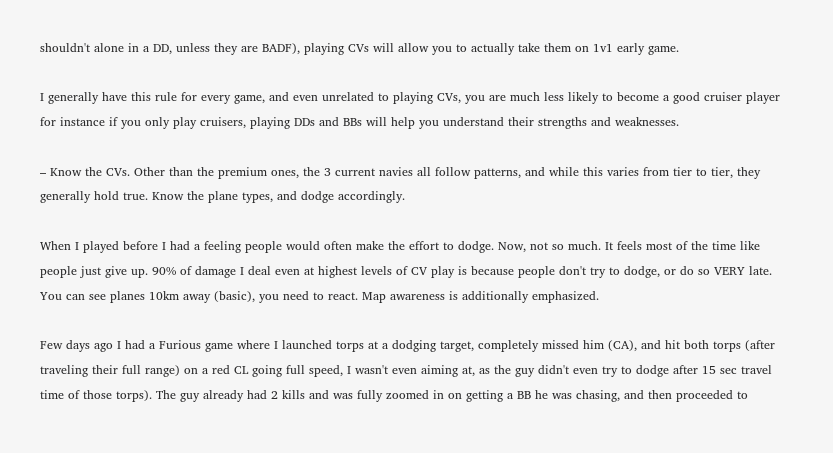shouldn't alone in a DD, unless they are BADF), playing CVs will allow you to actually take them on 1v1 early game.

I generally have this rule for every game, and even unrelated to playing CVs, you are much less likely to become a good cruiser player for instance if you only play cruisers, playing DDs and BBs will help you understand their strengths and weaknesses.

– Know the CVs. Other than the premium ones, the 3 current navies all follow patterns, and while this varies from tier to tier, they generally hold true. Know the plane types, and dodge accordingly.

When I played before I had a feeling people would often make the effort to dodge. Now, not so much. It feels most of the time like people just give up. 90% of damage I deal even at highest levels of CV play is because people don't try to dodge, or do so VERY late. You can see planes 10km away (basic), you need to react. Map awareness is additionally emphasized.

Few days ago I had a Furious game where I launched torps at a dodging target, completely missed him (CA), and hit both torps (after traveling their full range) on a red CL going full speed, I wasn't even aiming at, as the guy didn't even try to dodge after 15 sec travel time of those torps). The guy already had 2 kills and was fully zoomed in on getting a BB he was chasing, and then proceeded to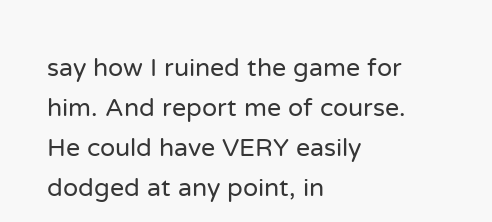say how I ruined the game for him. And report me of course. He could have VERY easily dodged at any point, in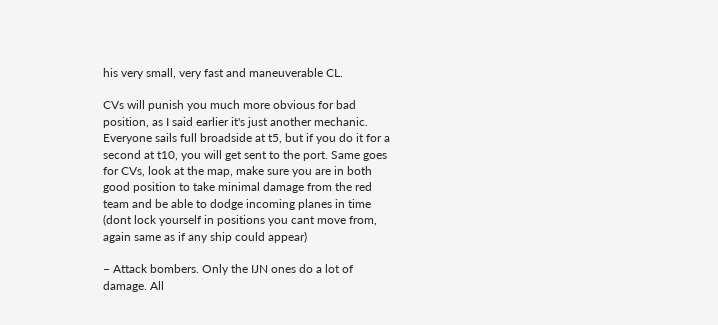his very small, very fast and maneuverable CL.

CVs will punish you much more obvious for bad position, as I said earlier it's just another mechanic. Everyone sails full broadside at t5, but if you do it for a second at t10, you will get sent to the port. Same goes for CVs, look at the map, make sure you are in both good position to take minimal damage from the red team and be able to dodge incoming planes in time (dont lock yourself in positions you cant move from, again same as if any ship could appear)

– Attack bombers. Only the IJN ones do a lot of damage. All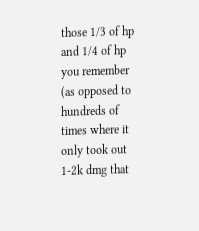those 1/3 of hp and 1/4 of hp you remember (as opposed to hundreds of times where it only took out 1-2k dmg that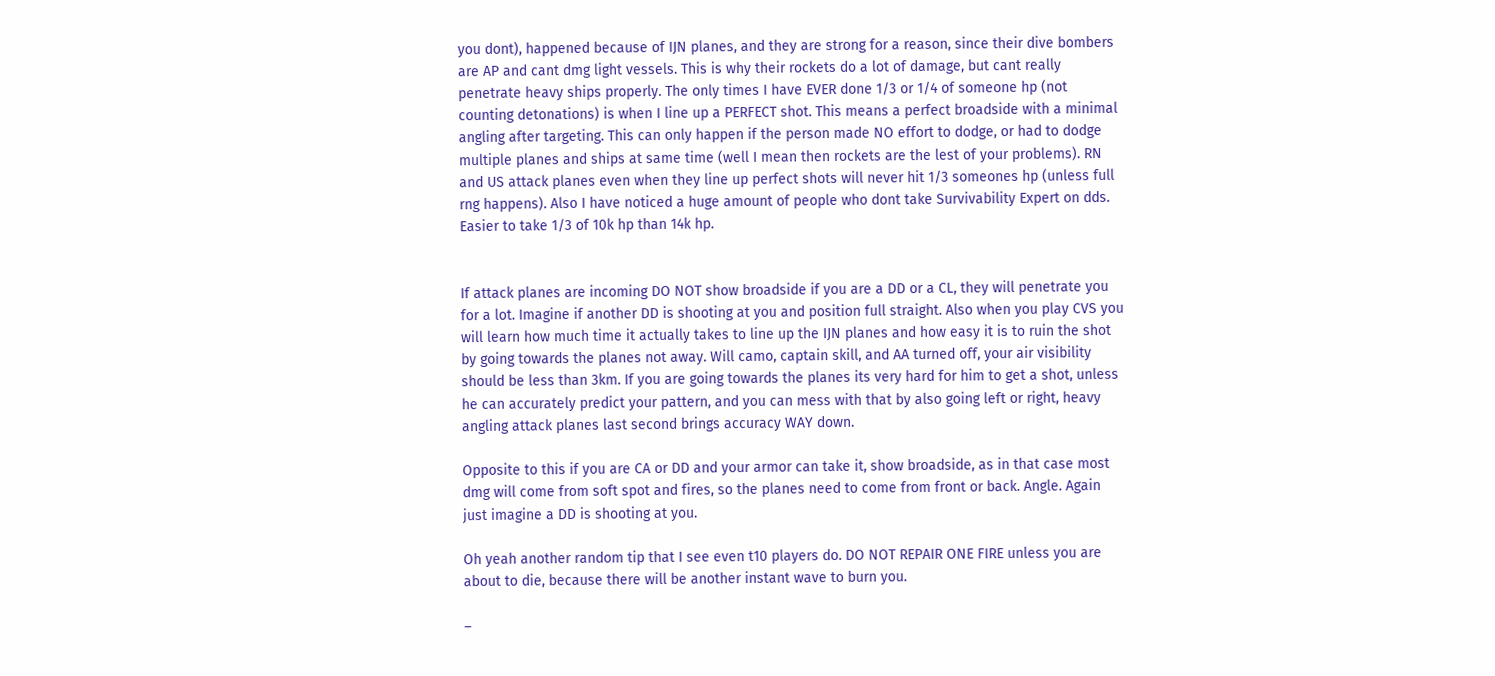you dont), happened because of IJN planes, and they are strong for a reason, since their dive bombers are AP and cant dmg light vessels. This is why their rockets do a lot of damage, but cant really penetrate heavy ships properly. The only times I have EVER done 1/3 or 1/4 of someone hp (not counting detonations) is when I line up a PERFECT shot. This means a perfect broadside with a minimal angling after targeting. This can only happen if the person made NO effort to dodge, or had to dodge multiple planes and ships at same time (well I mean then rockets are the lest of your problems). RN and US attack planes even when they line up perfect shots will never hit 1/3 someones hp (unless full rng happens). Also I have noticed a huge amount of people who dont take Survivability Expert on dds. Easier to take 1/3 of 10k hp than 14k hp.


If attack planes are incoming DO NOT show broadside if you are a DD or a CL, they will penetrate you for a lot. Imagine if another DD is shooting at you and position full straight. Also when you play CVS you will learn how much time it actually takes to line up the IJN planes and how easy it is to ruin the shot by going towards the planes not away. Will camo, captain skill, and AA turned off, your air visibility should be less than 3km. If you are going towards the planes its very hard for him to get a shot, unless he can accurately predict your pattern, and you can mess with that by also going left or right, heavy angling attack planes last second brings accuracy WAY down.

Opposite to this if you are CA or DD and your armor can take it, show broadside, as in that case most dmg will come from soft spot and fires, so the planes need to come from front or back. Angle. Again just imagine a DD is shooting at you.

Oh yeah another random tip that I see even t10 players do. DO NOT REPAIR ONE FIRE unless you are about to die, because there will be another instant wave to burn you.

–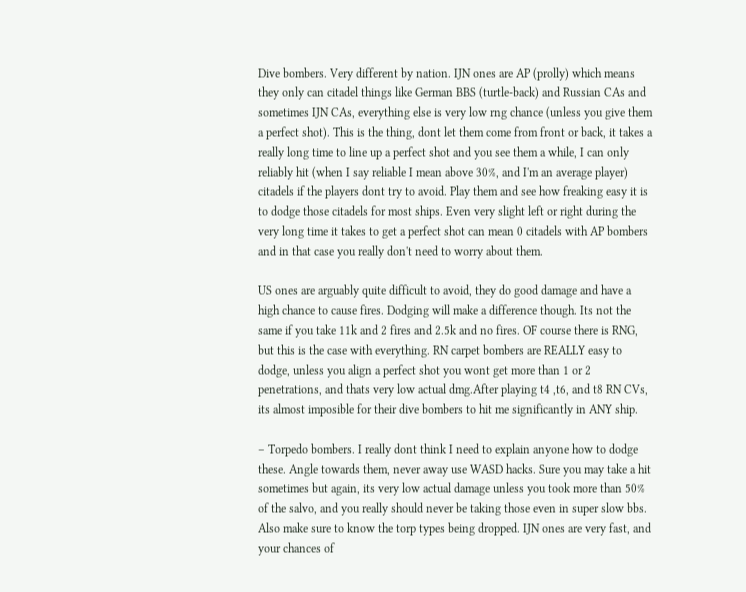Dive bombers. Very different by nation. IJN ones are AP (prolly) which means they only can citadel things like German BBS (turtle-back) and Russian CAs and sometimes IJN CAs, everything else is very low rng chance (unless you give them a perfect shot). This is the thing, dont let them come from front or back, it takes a really long time to line up a perfect shot and you see them a while, I can only reliably hit (when I say reliable I mean above 30%, and I'm an average player) citadels if the players dont try to avoid. Play them and see how freaking easy it is to dodge those citadels for most ships. Even very slight left or right during the very long time it takes to get a perfect shot can mean 0 citadels with AP bombers and in that case you really don't need to worry about them.

US ones are arguably quite difficult to avoid, they do good damage and have a high chance to cause fires. Dodging will make a difference though. Its not the same if you take 11k and 2 fires and 2.5k and no fires. OF course there is RNG, but this is the case with everything. RN carpet bombers are REALLY easy to dodge, unless you align a perfect shot you wont get more than 1 or 2 penetrations, and thats very low actual dmg.After playing t4 ,t6, and t8 RN CVs, its almost imposible for their dive bombers to hit me significantly in ANY ship.

– Torpedo bombers. I really dont think I need to explain anyone how to dodge these. Angle towards them, never away use WASD hacks. Sure you may take a hit sometimes but again, its very low actual damage unless you took more than 50% of the salvo, and you really should never be taking those even in super slow bbs. Also make sure to know the torp types being dropped. IJN ones are very fast, and your chances of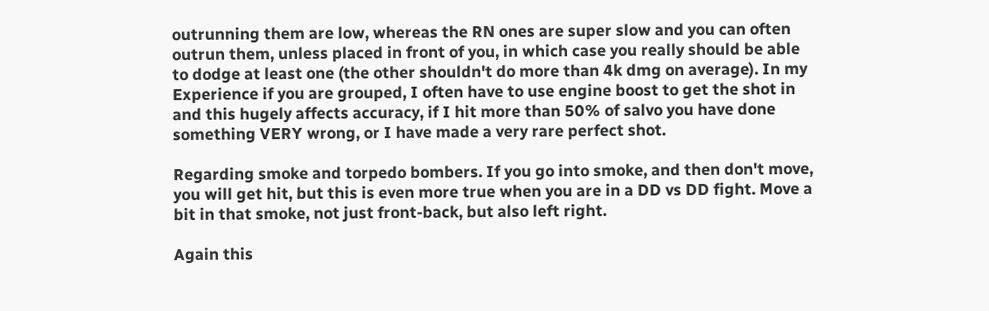outrunning them are low, whereas the RN ones are super slow and you can often outrun them, unless placed in front of you, in which case you really should be able to dodge at least one (the other shouldn't do more than 4k dmg on average). In my Experience if you are grouped, I often have to use engine boost to get the shot in and this hugely affects accuracy, if I hit more than 50% of salvo you have done something VERY wrong, or I have made a very rare perfect shot.

Regarding smoke and torpedo bombers. If you go into smoke, and then don't move, you will get hit, but this is even more true when you are in a DD vs DD fight. Move a bit in that smoke, not just front-back, but also left right.

Again this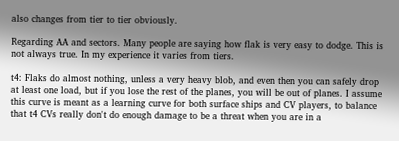also changes from tier to tier obviously.

Regarding AA and sectors. Many people are saying how flak is very easy to dodge. This is not always true. In my experience it varies from tiers.

t4: Flaks do almost nothing, unless a very heavy blob, and even then you can safely drop at least one load, but if you lose the rest of the planes, you will be out of planes. I assume this curve is meant as a learning curve for both surface ships and CV players, to balance that t4 CVs really don't do enough damage to be a threat when you are in a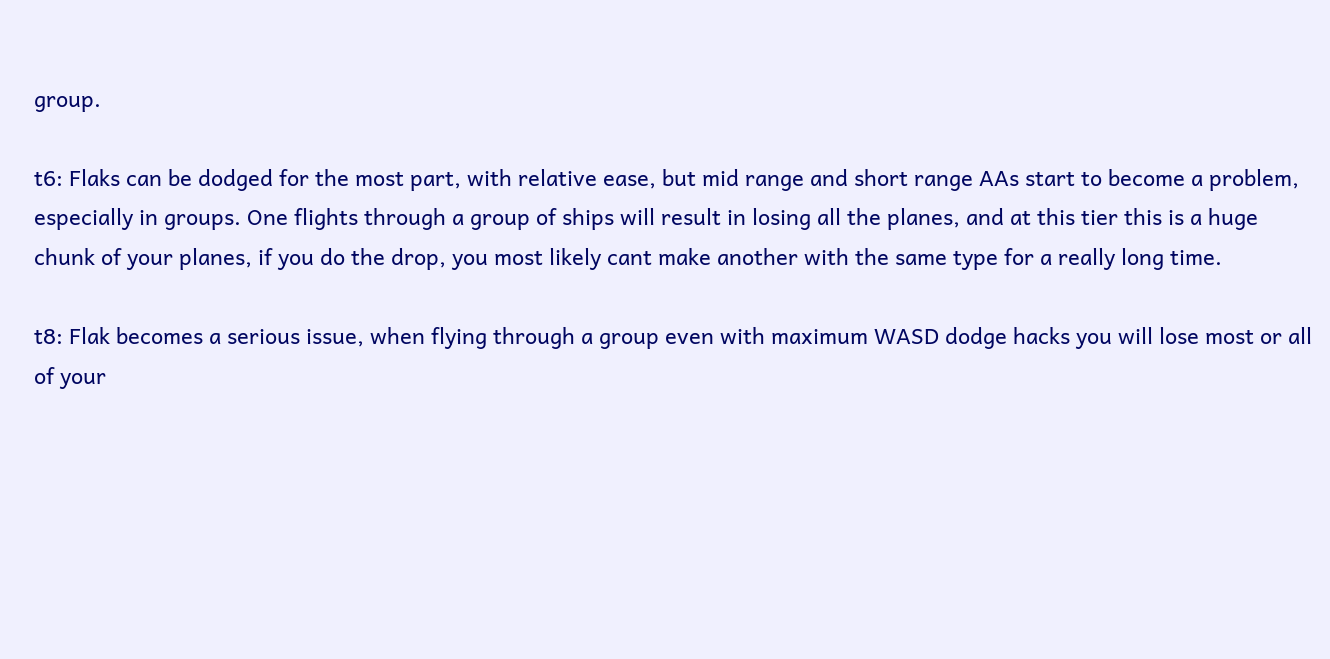group.

t6: Flaks can be dodged for the most part, with relative ease, but mid range and short range AAs start to become a problem, especially in groups. One flights through a group of ships will result in losing all the planes, and at this tier this is a huge chunk of your planes, if you do the drop, you most likely cant make another with the same type for a really long time.

t8: Flak becomes a serious issue, when flying through a group even with maximum WASD dodge hacks you will lose most or all of your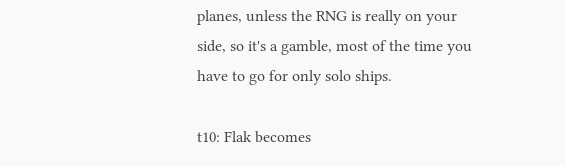planes, unless the RNG is really on your side, so it's a gamble, most of the time you have to go for only solo ships.

t10: Flak becomes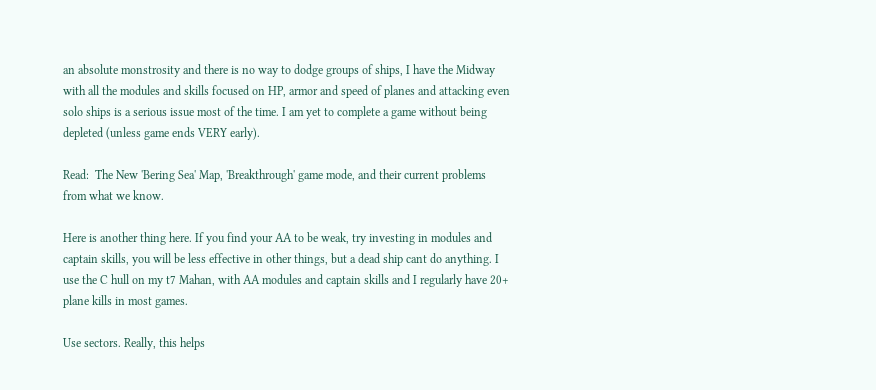an absolute monstrosity and there is no way to dodge groups of ships, I have the Midway with all the modules and skills focused on HP, armor and speed of planes and attacking even solo ships is a serious issue most of the time. I am yet to complete a game without being depleted (unless game ends VERY early).

Read:  The New 'Bering Sea' Map, 'Breakthrough' game mode, and their current problems from what we know.

Here is another thing here. If you find your AA to be weak, try investing in modules and captain skills, you will be less effective in other things, but a dead ship cant do anything. I use the C hull on my t7 Mahan, with AA modules and captain skills and I regularly have 20+ plane kills in most games.

Use sectors. Really, this helps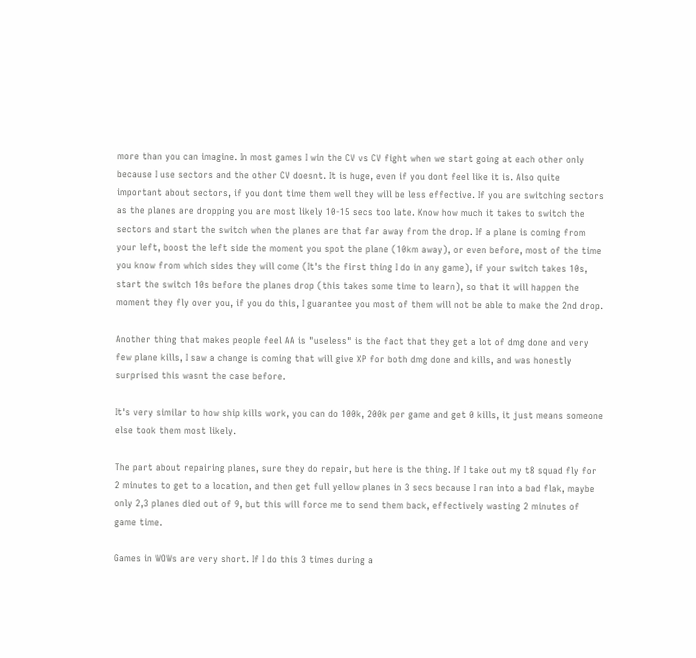more than you can imagine. In most games I win the CV vs CV fight when we start going at each other only because I use sectors and the other CV doesnt. It is huge, even if you dont feel like it is. Also quite important about sectors, if you dont time them well they will be less effective. If you are switching sectors as the planes are dropping you are most likely 10-15 secs too late. Know how much it takes to switch the sectors and start the switch when the planes are that far away from the drop. If a plane is coming from your left, boost the left side the moment you spot the plane (10km away), or even before, most of the time you know from which sides they will come (It's the first thing I do in any game), if your switch takes 10s, start the switch 10s before the planes drop (this takes some time to learn), so that it will happen the moment they fly over you, if you do this, I guarantee you most of them will not be able to make the 2nd drop.

Another thing that makes people feel AA is "useless" is the fact that they get a lot of dmg done and very few plane kills, I saw a change is coming that will give XP for both dmg done and kills, and was honestly surprised this wasnt the case before.

It's very similar to how ship kills work, you can do 100k, 200k per game and get 0 kills, it just means someone else took them most likely.

The part about repairing planes, sure they do repair, but here is the thing. If I take out my t8 squad fly for 2 minutes to get to a location, and then get full yellow planes in 3 secs because I ran into a bad flak, maybe only 2,3 planes died out of 9, but this will force me to send them back, effectively wasting 2 minutes of game time.

Games in WOWs are very short. If I do this 3 times during a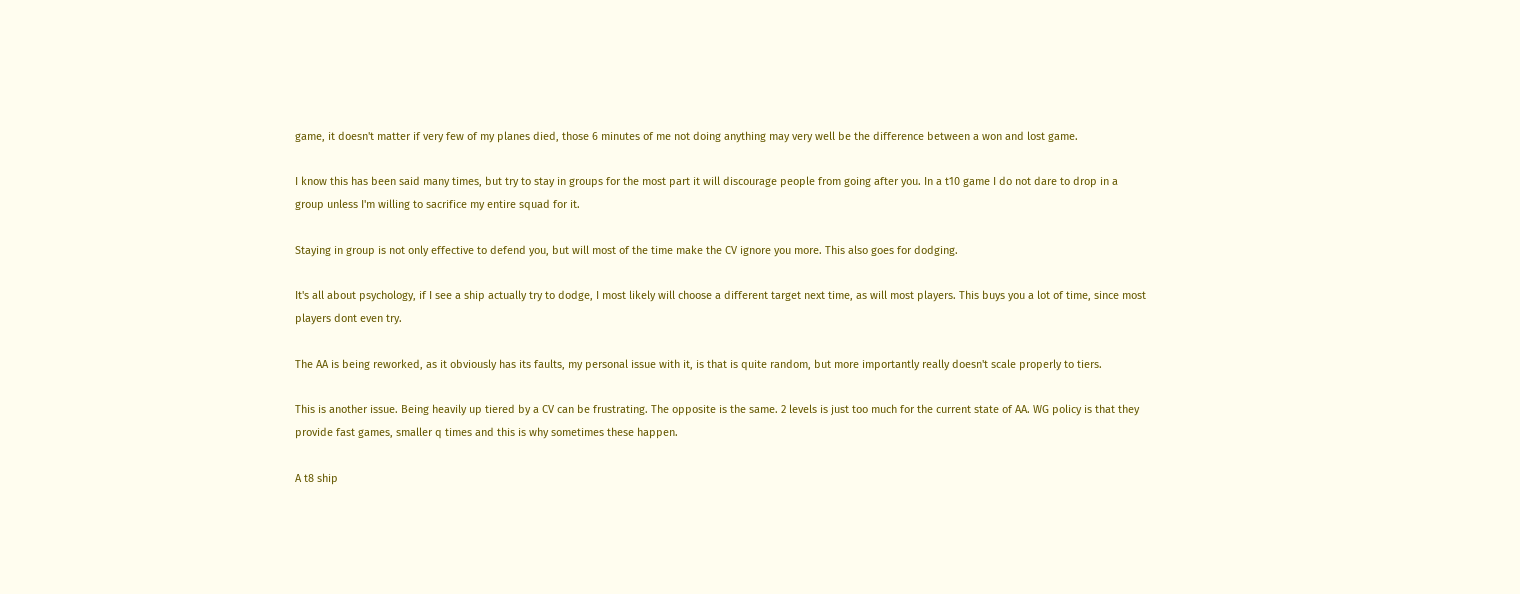game, it doesn't matter if very few of my planes died, those 6 minutes of me not doing anything may very well be the difference between a won and lost game.

I know this has been said many times, but try to stay in groups for the most part it will discourage people from going after you. In a t10 game I do not dare to drop in a group unless I'm willing to sacrifice my entire squad for it.

Staying in group is not only effective to defend you, but will most of the time make the CV ignore you more. This also goes for dodging.

It's all about psychology, if I see a ship actually try to dodge, I most likely will choose a different target next time, as will most players. This buys you a lot of time, since most players dont even try.

The AA is being reworked, as it obviously has its faults, my personal issue with it, is that is quite random, but more importantly really doesn't scale properly to tiers.

This is another issue. Being heavily up tiered by a CV can be frustrating. The opposite is the same. 2 levels is just too much for the current state of AA. WG policy is that they provide fast games, smaller q times and this is why sometimes these happen.

A t8 ship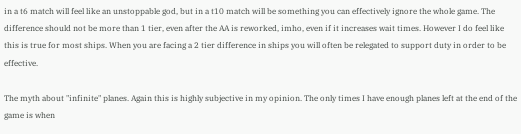in a t6 match will feel like an unstoppable god, but in a t10 match will be something you can effectively ignore the whole game. The difference should not be more than 1 tier, even after the AA is reworked, imho, even if it increases wait times. However I do feel like this is true for most ships. When you are facing a 2 tier difference in ships you will often be relegated to support duty in order to be effective.

The myth about "infinite" planes. Again this is highly subjective in my opinion. The only times I have enough planes left at the end of the game is when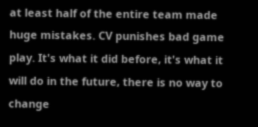at least half of the entire team made huge mistakes. CV punishes bad game play. It's what it did before, it's what it will do in the future, there is no way to change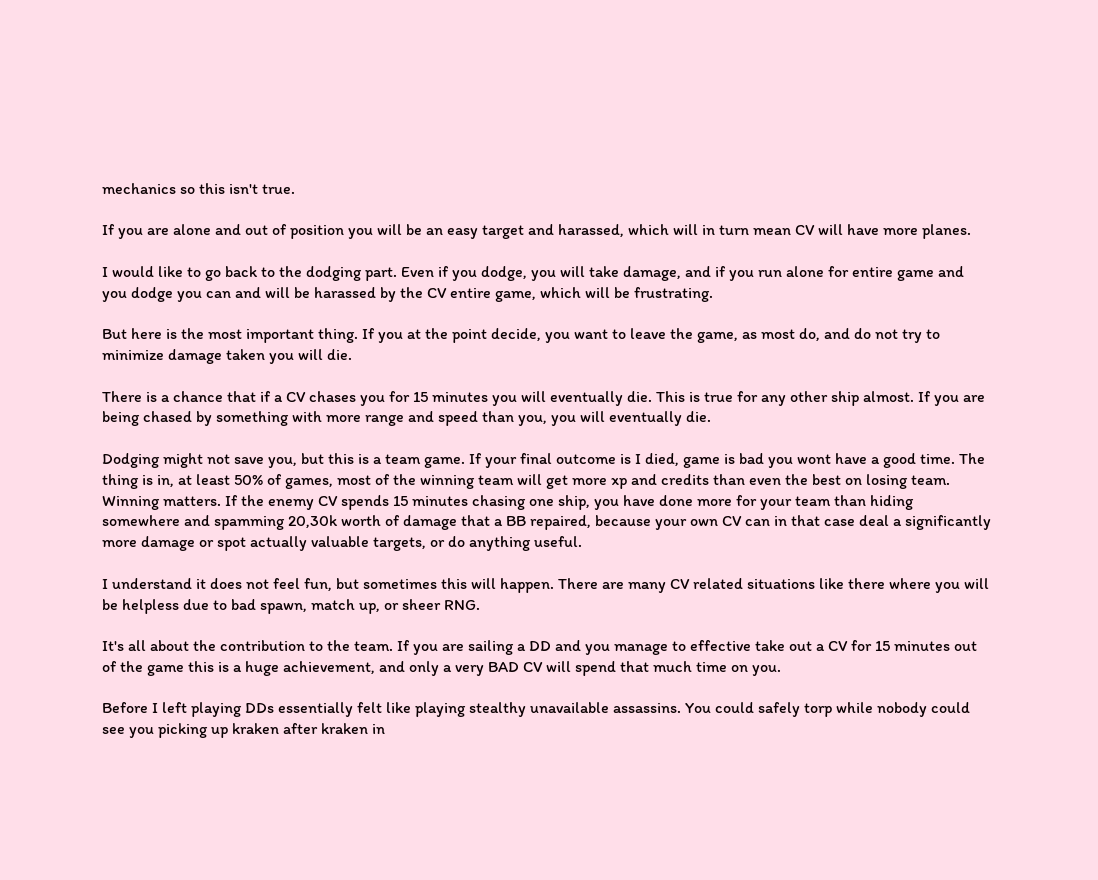mechanics so this isn't true.

If you are alone and out of position you will be an easy target and harassed, which will in turn mean CV will have more planes.

I would like to go back to the dodging part. Even if you dodge, you will take damage, and if you run alone for entire game and you dodge you can and will be harassed by the CV entire game, which will be frustrating.

But here is the most important thing. If you at the point decide, you want to leave the game, as most do, and do not try to minimize damage taken you will die.

There is a chance that if a CV chases you for 15 minutes you will eventually die. This is true for any other ship almost. If you are being chased by something with more range and speed than you, you will eventually die.

Dodging might not save you, but this is a team game. If your final outcome is I died, game is bad you wont have a good time. The thing is in, at least 50% of games, most of the winning team will get more xp and credits than even the best on losing team. Winning matters. If the enemy CV spends 15 minutes chasing one ship, you have done more for your team than hiding somewhere and spamming 20,30k worth of damage that a BB repaired, because your own CV can in that case deal a significantly more damage or spot actually valuable targets, or do anything useful.

I understand it does not feel fun, but sometimes this will happen. There are many CV related situations like there where you will be helpless due to bad spawn, match up, or sheer RNG.

It's all about the contribution to the team. If you are sailing a DD and you manage to effective take out a CV for 15 minutes out of the game this is a huge achievement, and only a very BAD CV will spend that much time on you.

Before I left playing DDs essentially felt like playing stealthy unavailable assassins. You could safely torp while nobody could see you picking up kraken after kraken in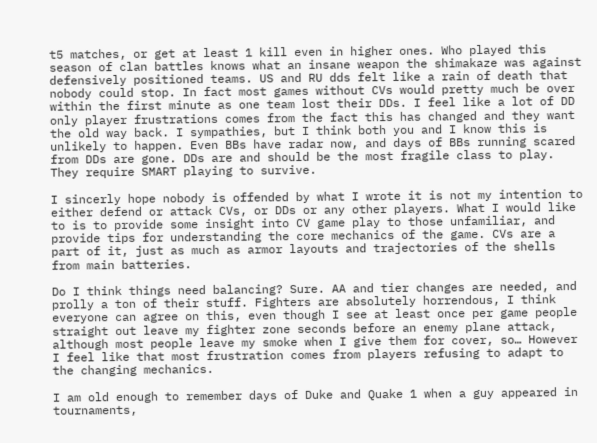t5 matches, or get at least 1 kill even in higher ones. Who played this season of clan battles knows what an insane weapon the shimakaze was against defensively positioned teams. US and RU dds felt like a rain of death that nobody could stop. In fact most games without CVs would pretty much be over within the first minute as one team lost their DDs. I feel like a lot of DD only player frustrations comes from the fact this has changed and they want the old way back. I sympathies, but I think both you and I know this is unlikely to happen. Even BBs have radar now, and days of BBs running scared from DDs are gone. DDs are and should be the most fragile class to play. They require SMART playing to survive.

I sincerly hope nobody is offended by what I wrote it is not my intention to either defend or attack CVs, or DDs or any other players. What I would like to is to provide some insight into CV game play to those unfamiliar, and provide tips for understanding the core mechanics of the game. CVs are a part of it, just as much as armor layouts and trajectories of the shells from main batteries.

Do I think things need balancing? Sure. AA and tier changes are needed, and prolly a ton of their stuff. Fighters are absolutely horrendous, I think everyone can agree on this, even though I see at least once per game people straight out leave my fighter zone seconds before an enemy plane attack, although most people leave my smoke when I give them for cover, so… However I feel like that most frustration comes from players refusing to adapt to the changing mechanics.

I am old enough to remember days of Duke and Quake 1 when a guy appeared in tournaments,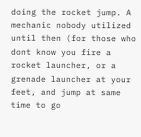doing the rocket jump. A mechanic nobody utilized until then (for those who dont know you fire a rocket launcher, or a grenade launcher at your feet, and jump at same time to go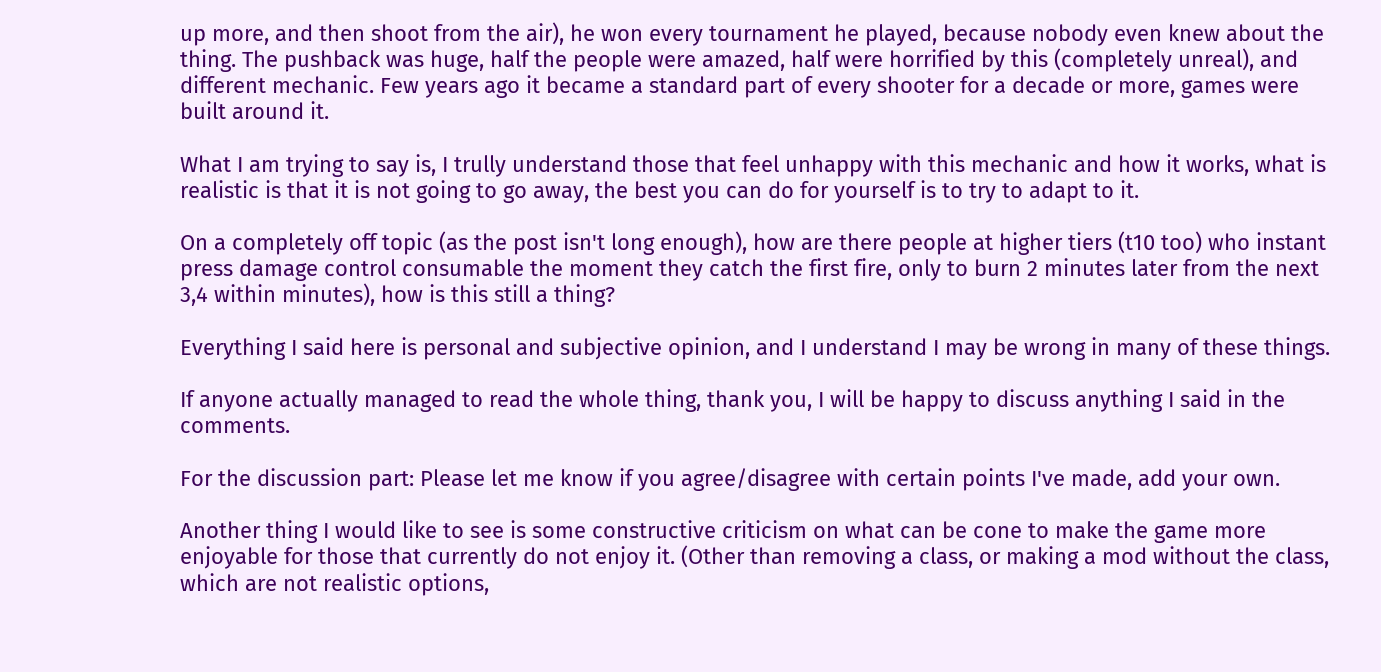up more, and then shoot from the air), he won every tournament he played, because nobody even knew about the thing. The pushback was huge, half the people were amazed, half were horrified by this (completely unreal), and different mechanic. Few years ago it became a standard part of every shooter for a decade or more, games were built around it.

What I am trying to say is, I trully understand those that feel unhappy with this mechanic and how it works, what is realistic is that it is not going to go away, the best you can do for yourself is to try to adapt to it.

On a completely off topic (as the post isn't long enough), how are there people at higher tiers (t10 too) who instant press damage control consumable the moment they catch the first fire, only to burn 2 minutes later from the next 3,4 within minutes), how is this still a thing?

Everything I said here is personal and subjective opinion, and I understand I may be wrong in many of these things.

If anyone actually managed to read the whole thing, thank you, I will be happy to discuss anything I said in the comments.

For the discussion part: Please let me know if you agree/disagree with certain points I've made, add your own.

Another thing I would like to see is some constructive criticism on what can be cone to make the game more enjoyable for those that currently do not enjoy it. (Other than removing a class, or making a mod without the class, which are not realistic options,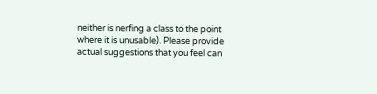neither is nerfing a class to the point where it is unusable). Please provide actual suggestions that you feel can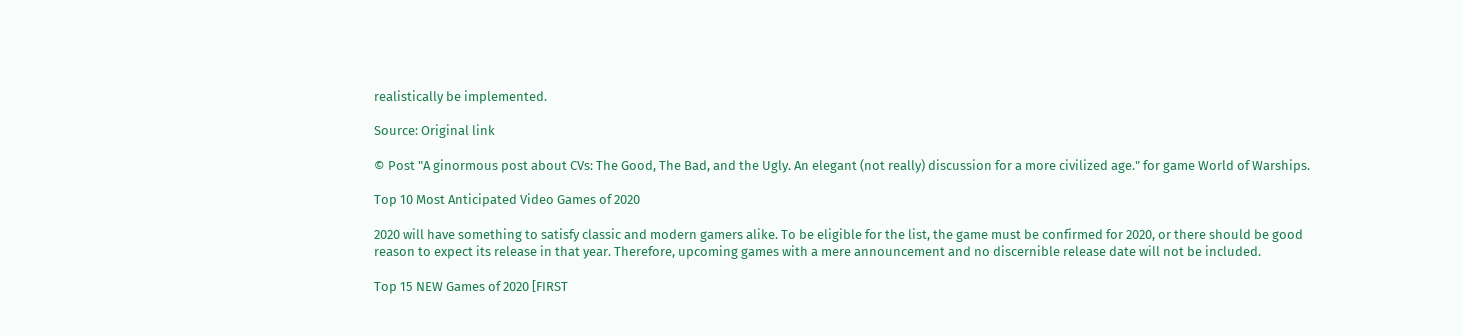realistically be implemented.

Source: Original link

© Post "A ginormous post about CVs: The Good, The Bad, and the Ugly. An elegant (not really) discussion for a more civilized age." for game World of Warships.

Top 10 Most Anticipated Video Games of 2020

2020 will have something to satisfy classic and modern gamers alike. To be eligible for the list, the game must be confirmed for 2020, or there should be good reason to expect its release in that year. Therefore, upcoming games with a mere announcement and no discernible release date will not be included.

Top 15 NEW Games of 2020 [FIRST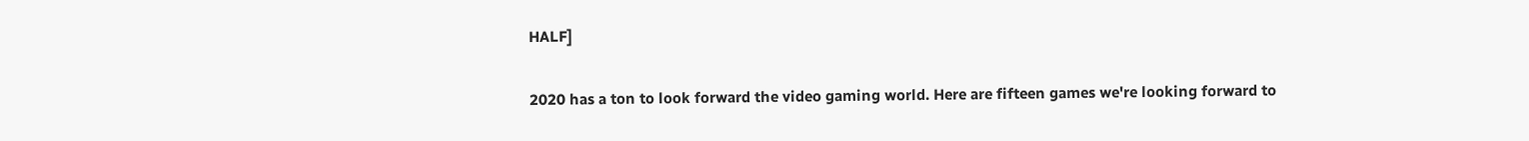HALF]

2020 has a ton to look forward the video gaming world. Here are fifteen games we're looking forward to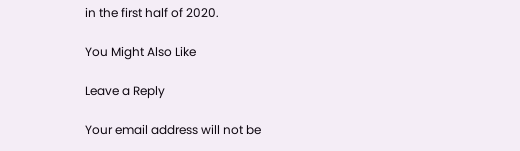in the first half of 2020.

You Might Also Like

Leave a Reply

Your email address will not be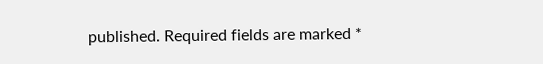published. Required fields are marked *